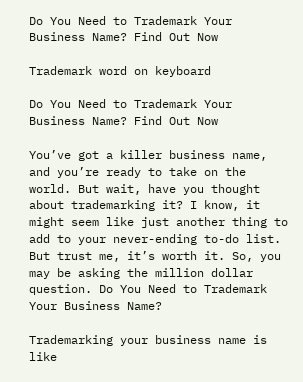Do You Need to Trademark Your Business Name? Find Out Now

Trademark word on keyboard

Do You Need to Trademark Your Business Name? Find Out Now

You’ve got a killer business name, and you’re ready to take on the world. But wait, have you thought about trademarking it? I know, it might seem like just another thing to add to your never-ending to-do list. But trust me, it’s worth it. So, you may be asking the million dollar question. Do You Need to Trademark Your Business Name?

Trademarking your business name is like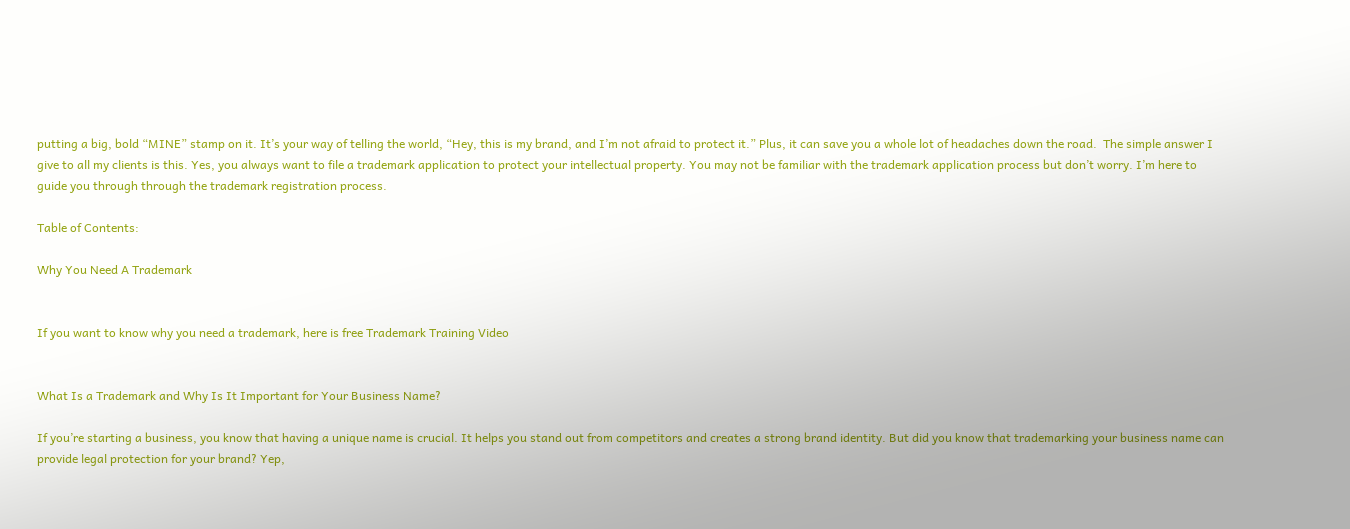putting a big, bold “MINE” stamp on it. It’s your way of telling the world, “Hey, this is my brand, and I’m not afraid to protect it.” Plus, it can save you a whole lot of headaches down the road.  The simple answer I give to all my clients is this. Yes, you always want to file a trademark application to protect your intellectual property. You may not be familiar with the trademark application process but don’t worry. I’m here to guide you through through the trademark registration process.

Table of Contents:

Why You Need A Trademark


If you want to know why you need a trademark, here is free Trademark Training Video


What Is a Trademark and Why Is It Important for Your Business Name?

If you’re starting a business, you know that having a unique name is crucial. It helps you stand out from competitors and creates a strong brand identity. But did you know that trademarking your business name can provide legal protection for your brand? Yep,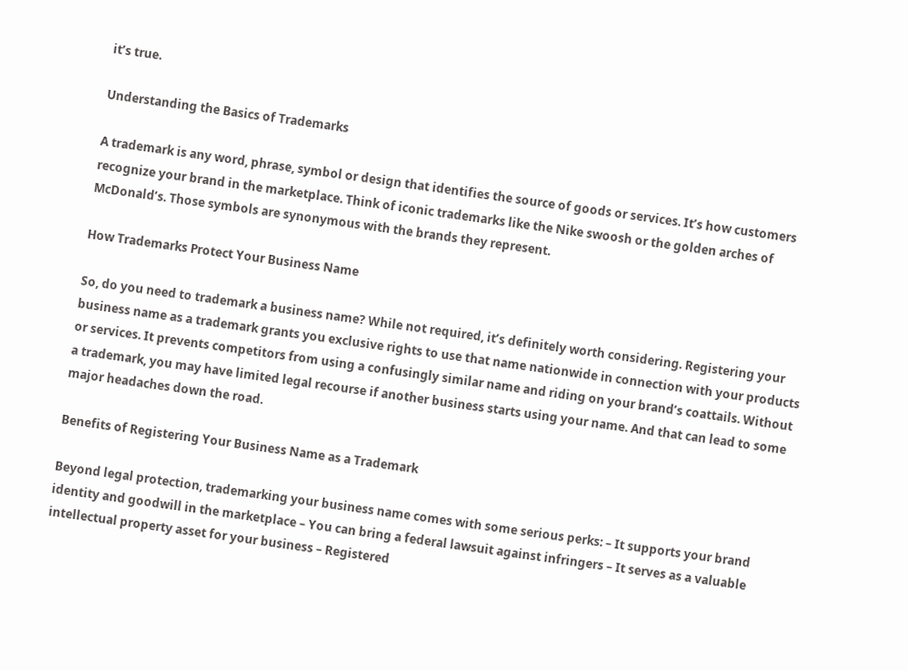it’s true.

Understanding the Basics of Trademarks

A trademark is any word, phrase, symbol or design that identifies the source of goods or services. It’s how customers recognize your brand in the marketplace. Think of iconic trademarks like the Nike swoosh or the golden arches of McDonald’s. Those symbols are synonymous with the brands they represent.

How Trademarks Protect Your Business Name

So, do you need to trademark a business name? While not required, it’s definitely worth considering. Registering your business name as a trademark grants you exclusive rights to use that name nationwide in connection with your products or services. It prevents competitors from using a confusingly similar name and riding on your brand’s coattails. Without a trademark, you may have limited legal recourse if another business starts using your name. And that can lead to some major headaches down the road.

Benefits of Registering Your Business Name as a Trademark

Beyond legal protection, trademarking your business name comes with some serious perks: – It supports your brand identity and goodwill in the marketplace – You can bring a federal lawsuit against infringers – It serves as a valuable intellectual property asset for your business – Registered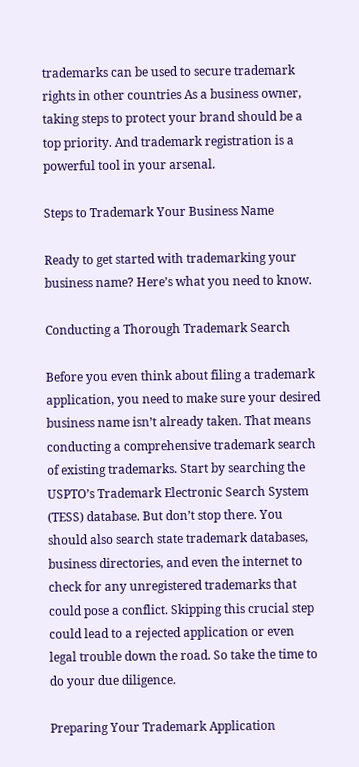trademarks can be used to secure trademark rights in other countries As a business owner, taking steps to protect your brand should be a top priority. And trademark registration is a powerful tool in your arsenal.

Steps to Trademark Your Business Name

Ready to get started with trademarking your business name? Here’s what you need to know.

Conducting a Thorough Trademark Search

Before you even think about filing a trademark application, you need to make sure your desired business name isn’t already taken. That means conducting a comprehensive trademark search of existing trademarks. Start by searching the USPTO’s Trademark Electronic Search System (TESS) database. But don’t stop there. You should also search state trademark databases, business directories, and even the internet to check for any unregistered trademarks that could pose a conflict. Skipping this crucial step could lead to a rejected application or even legal trouble down the road. So take the time to do your due diligence.

Preparing Your Trademark Application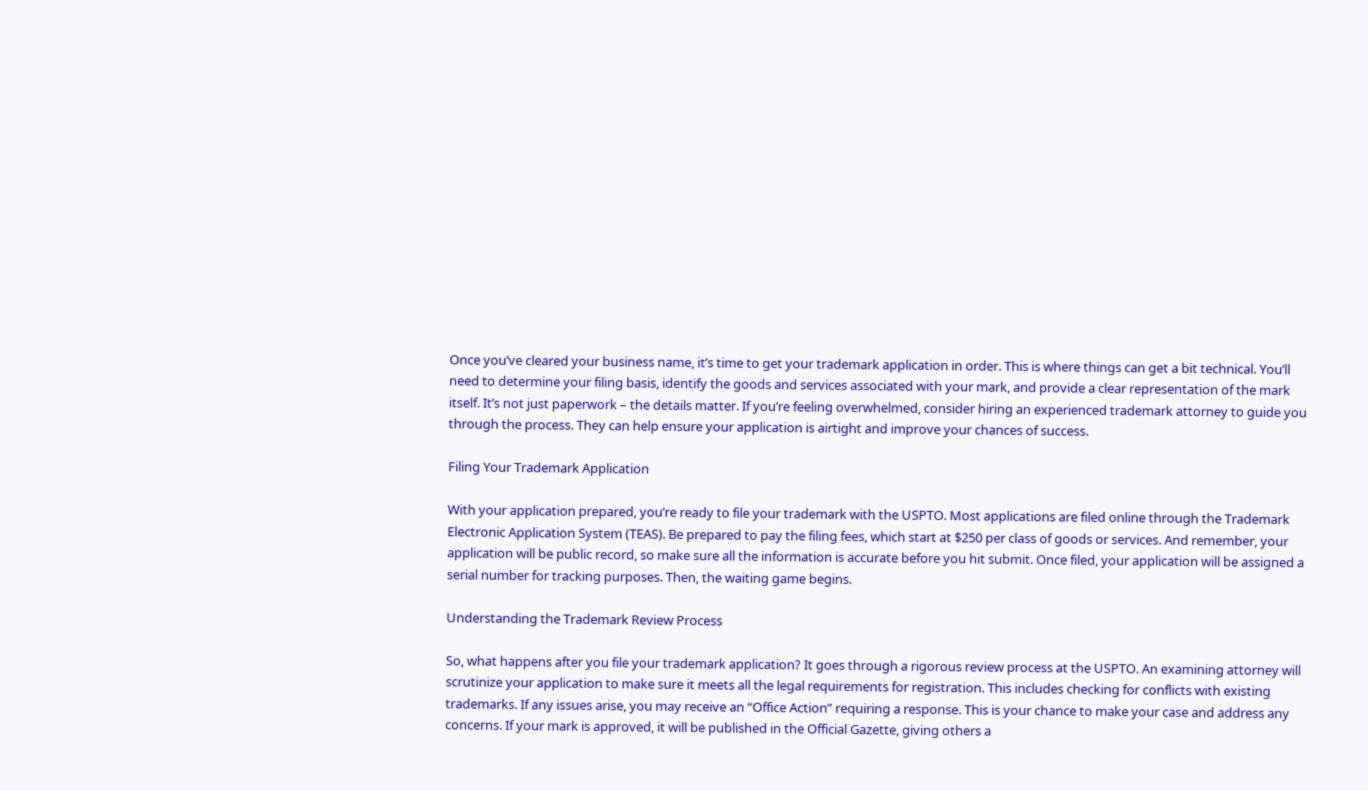Once you’ve cleared your business name, it’s time to get your trademark application in order. This is where things can get a bit technical. You’ll need to determine your filing basis, identify the goods and services associated with your mark, and provide a clear representation of the mark itself. It’s not just paperwork – the details matter. If you’re feeling overwhelmed, consider hiring an experienced trademark attorney to guide you through the process. They can help ensure your application is airtight and improve your chances of success.

Filing Your Trademark Application

With your application prepared, you’re ready to file your trademark with the USPTO. Most applications are filed online through the Trademark Electronic Application System (TEAS). Be prepared to pay the filing fees, which start at $250 per class of goods or services. And remember, your application will be public record, so make sure all the information is accurate before you hit submit. Once filed, your application will be assigned a serial number for tracking purposes. Then, the waiting game begins.

Understanding the Trademark Review Process

So, what happens after you file your trademark application? It goes through a rigorous review process at the USPTO. An examining attorney will scrutinize your application to make sure it meets all the legal requirements for registration. This includes checking for conflicts with existing trademarks. If any issues arise, you may receive an “Office Action” requiring a response. This is your chance to make your case and address any concerns. If your mark is approved, it will be published in the Official Gazette, giving others a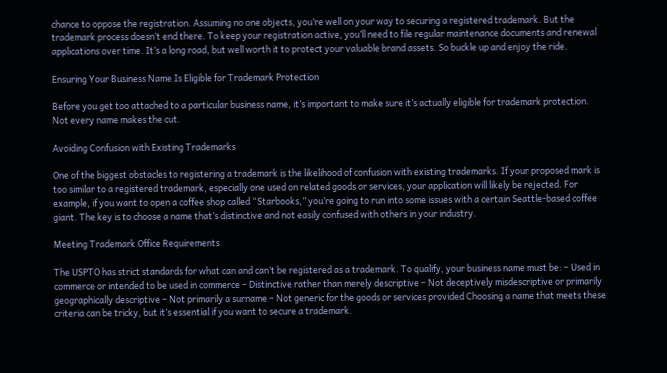chance to oppose the registration. Assuming no one objects, you’re well on your way to securing a registered trademark. But the trademark process doesn’t end there. To keep your registration active, you’ll need to file regular maintenance documents and renewal applications over time. It’s a long road, but well worth it to protect your valuable brand assets. So buckle up and enjoy the ride.

Ensuring Your Business Name Is Eligible for Trademark Protection

Before you get too attached to a particular business name, it’s important to make sure it’s actually eligible for trademark protection. Not every name makes the cut.

Avoiding Confusion with Existing Trademarks

One of the biggest obstacles to registering a trademark is the likelihood of confusion with existing trademarks. If your proposed mark is too similar to a registered trademark, especially one used on related goods or services, your application will likely be rejected. For example, if you want to open a coffee shop called “Starbooks,” you’re going to run into some issues with a certain Seattle-based coffee giant. The key is to choose a name that’s distinctive and not easily confused with others in your industry.

Meeting Trademark Office Requirements

The USPTO has strict standards for what can and can’t be registered as a trademark. To qualify, your business name must be: – Used in commerce or intended to be used in commerce – Distinctive rather than merely descriptive – Not deceptively misdescriptive or primarily geographically descriptive – Not primarily a surname – Not generic for the goods or services provided Choosing a name that meets these criteria can be tricky, but it’s essential if you want to secure a trademark.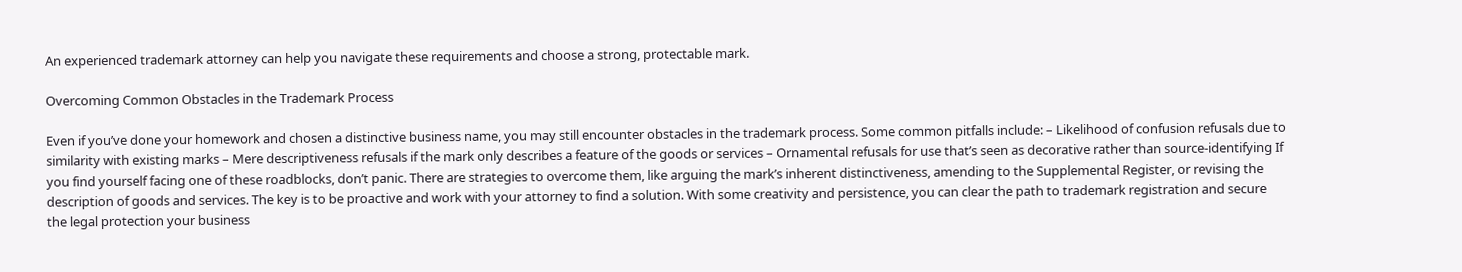An experienced trademark attorney can help you navigate these requirements and choose a strong, protectable mark.

Overcoming Common Obstacles in the Trademark Process

Even if you’ve done your homework and chosen a distinctive business name, you may still encounter obstacles in the trademark process. Some common pitfalls include: – Likelihood of confusion refusals due to similarity with existing marks – Mere descriptiveness refusals if the mark only describes a feature of the goods or services – Ornamental refusals for use that’s seen as decorative rather than source-identifying If you find yourself facing one of these roadblocks, don’t panic. There are strategies to overcome them, like arguing the mark’s inherent distinctiveness, amending to the Supplemental Register, or revising the description of goods and services. The key is to be proactive and work with your attorney to find a solution. With some creativity and persistence, you can clear the path to trademark registration and secure the legal protection your business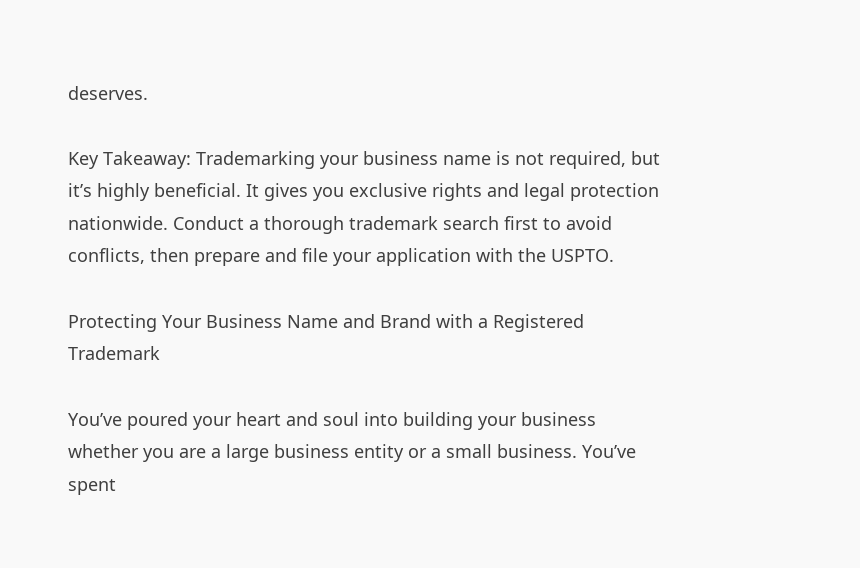deserves.

Key Takeaway: Trademarking your business name is not required, but it’s highly beneficial. It gives you exclusive rights and legal protection nationwide. Conduct a thorough trademark search first to avoid conflicts, then prepare and file your application with the USPTO.

Protecting Your Business Name and Brand with a Registered Trademark

You’ve poured your heart and soul into building your business whether you are a large business entity or a small business. You’ve spent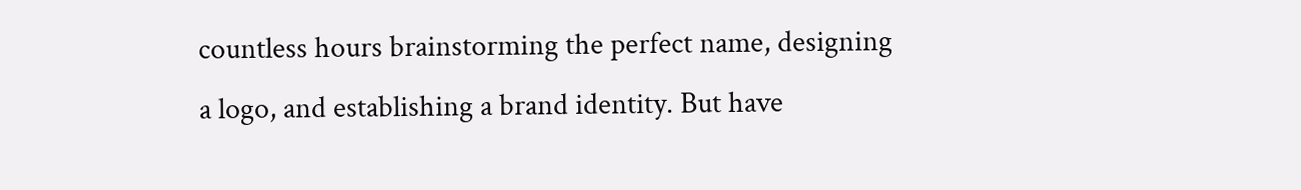countless hours brainstorming the perfect name, designing a logo, and establishing a brand identity. But have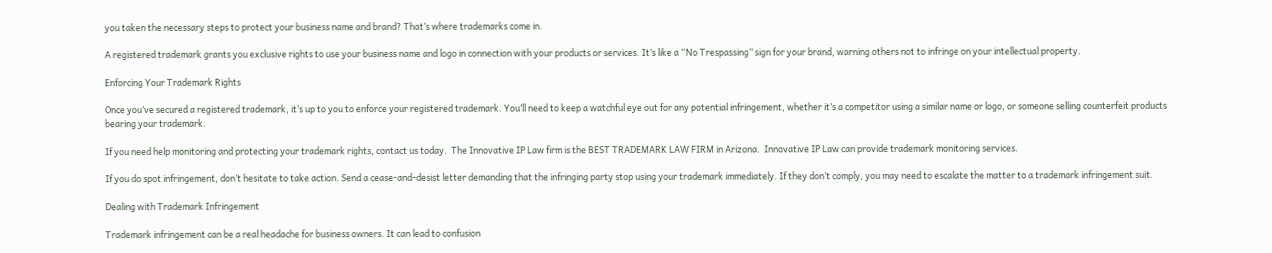you taken the necessary steps to protect your business name and brand? That’s where trademarks come in.

A registered trademark grants you exclusive rights to use your business name and logo in connection with your products or services. It’s like a “No Trespassing” sign for your brand, warning others not to infringe on your intellectual property.

Enforcing Your Trademark Rights

Once you’ve secured a registered trademark, it’s up to you to enforce your registered trademark. You’ll need to keep a watchful eye out for any potential infringement, whether it’s a competitor using a similar name or logo, or someone selling counterfeit products bearing your trademark.

If you need help monitoring and protecting your trademark rights, contact us today.  The Innovative IP Law firm is the BEST TRADEMARK LAW FIRM in Arizona.  Innovative IP Law can provide trademark monitoring services.

If you do spot infringement, don’t hesitate to take action. Send a cease-and-desist letter demanding that the infringing party stop using your trademark immediately. If they don’t comply, you may need to escalate the matter to a trademark infringement suit.

Dealing with Trademark Infringement

Trademark infringement can be a real headache for business owners. It can lead to confusion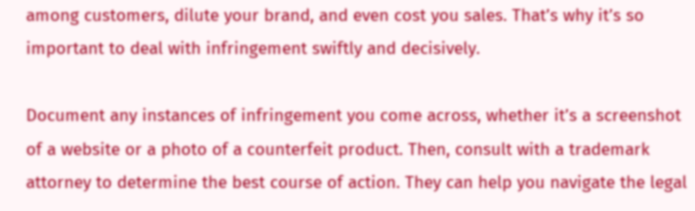among customers, dilute your brand, and even cost you sales. That’s why it’s so important to deal with infringement swiftly and decisively.

Document any instances of infringement you come across, whether it’s a screenshot of a website or a photo of a counterfeit product. Then, consult with a trademark attorney to determine the best course of action. They can help you navigate the legal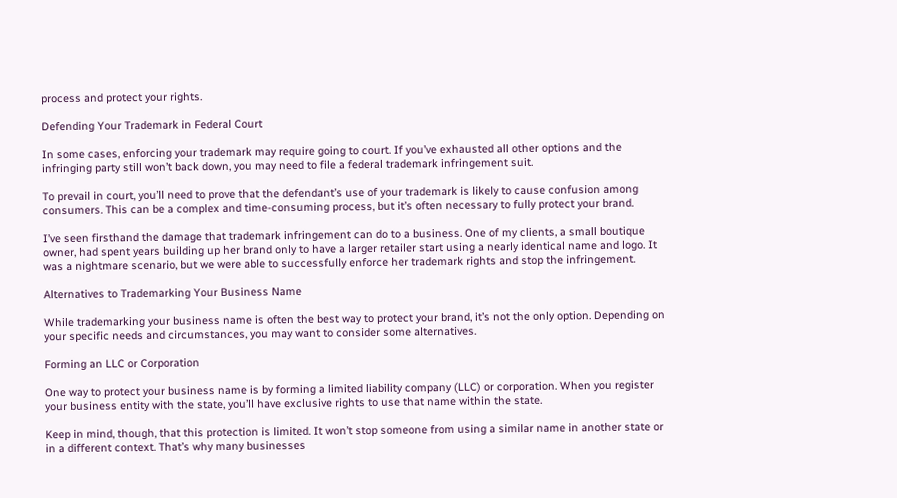process and protect your rights.

Defending Your Trademark in Federal Court

In some cases, enforcing your trademark may require going to court. If you’ve exhausted all other options and the infringing party still won’t back down, you may need to file a federal trademark infringement suit.

To prevail in court, you’ll need to prove that the defendant’s use of your trademark is likely to cause confusion among consumers. This can be a complex and time-consuming process, but it’s often necessary to fully protect your brand.

I’ve seen firsthand the damage that trademark infringement can do to a business. One of my clients, a small boutique owner, had spent years building up her brand only to have a larger retailer start using a nearly identical name and logo. It was a nightmare scenario, but we were able to successfully enforce her trademark rights and stop the infringement.

Alternatives to Trademarking Your Business Name

While trademarking your business name is often the best way to protect your brand, it’s not the only option. Depending on your specific needs and circumstances, you may want to consider some alternatives.

Forming an LLC or Corporation

One way to protect your business name is by forming a limited liability company (LLC) or corporation. When you register your business entity with the state, you’ll have exclusive rights to use that name within the state.

Keep in mind, though, that this protection is limited. It won’t stop someone from using a similar name in another state or in a different context. That’s why many businesses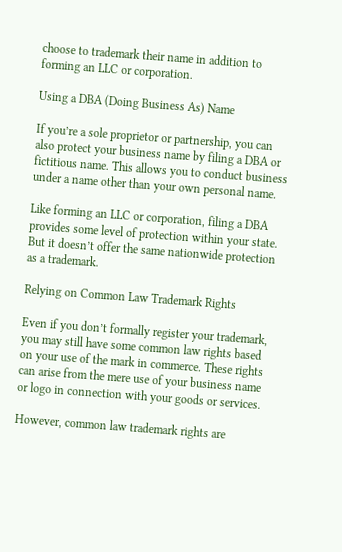choose to trademark their name in addition to forming an LLC or corporation.

Using a DBA (Doing Business As) Name

If you’re a sole proprietor or partnership, you can also protect your business name by filing a DBA or fictitious name. This allows you to conduct business under a name other than your own personal name.

Like forming an LLC or corporation, filing a DBA provides some level of protection within your state. But it doesn’t offer the same nationwide protection as a trademark.

Relying on Common Law Trademark Rights

Even if you don’t formally register your trademark, you may still have some common law rights based on your use of the mark in commerce. These rights can arise from the mere use of your business name or logo in connection with your goods or services.

However, common law trademark rights are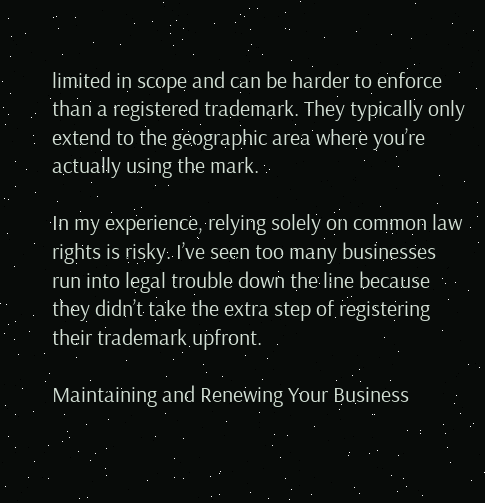limited in scope and can be harder to enforce than a registered trademark. They typically only extend to the geographic area where you’re actually using the mark.

In my experience, relying solely on common law rights is risky. I’ve seen too many businesses run into legal trouble down the line because they didn’t take the extra step of registering their trademark upfront.

Maintaining and Renewing Your Business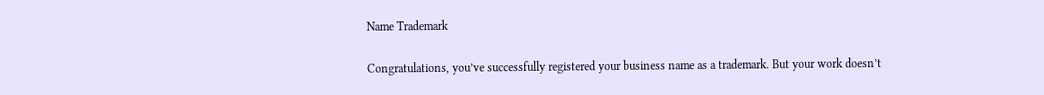Name Trademark

Congratulations, you’ve successfully registered your business name as a trademark. But your work doesn’t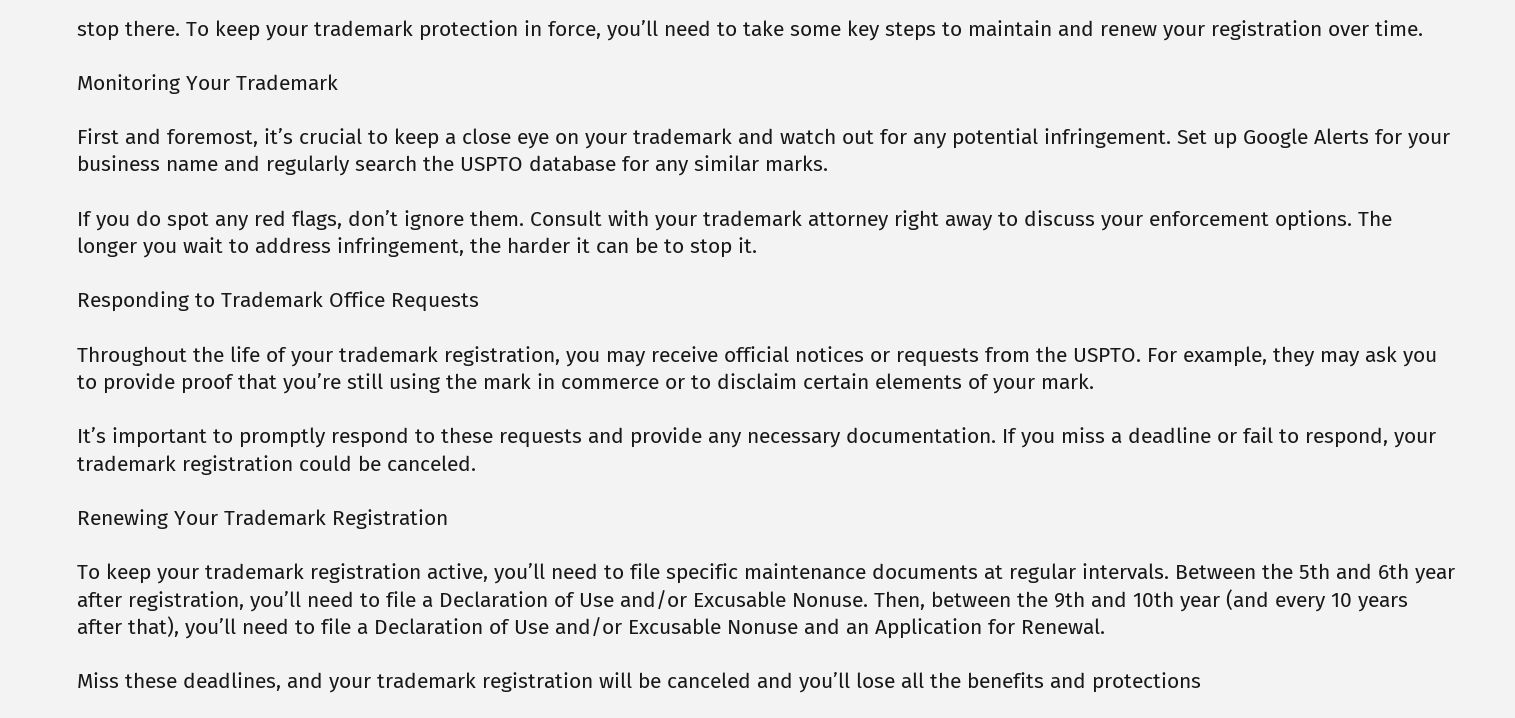stop there. To keep your trademark protection in force, you’ll need to take some key steps to maintain and renew your registration over time.

Monitoring Your Trademark

First and foremost, it’s crucial to keep a close eye on your trademark and watch out for any potential infringement. Set up Google Alerts for your business name and regularly search the USPTO database for any similar marks.

If you do spot any red flags, don’t ignore them. Consult with your trademark attorney right away to discuss your enforcement options. The longer you wait to address infringement, the harder it can be to stop it.

Responding to Trademark Office Requests

Throughout the life of your trademark registration, you may receive official notices or requests from the USPTO. For example, they may ask you to provide proof that you’re still using the mark in commerce or to disclaim certain elements of your mark.

It’s important to promptly respond to these requests and provide any necessary documentation. If you miss a deadline or fail to respond, your trademark registration could be canceled.

Renewing Your Trademark Registration

To keep your trademark registration active, you’ll need to file specific maintenance documents at regular intervals. Between the 5th and 6th year after registration, you’ll need to file a Declaration of Use and/or Excusable Nonuse. Then, between the 9th and 10th year (and every 10 years after that), you’ll need to file a Declaration of Use and/or Excusable Nonuse and an Application for Renewal.

Miss these deadlines, and your trademark registration will be canceled and you’ll lose all the benefits and protections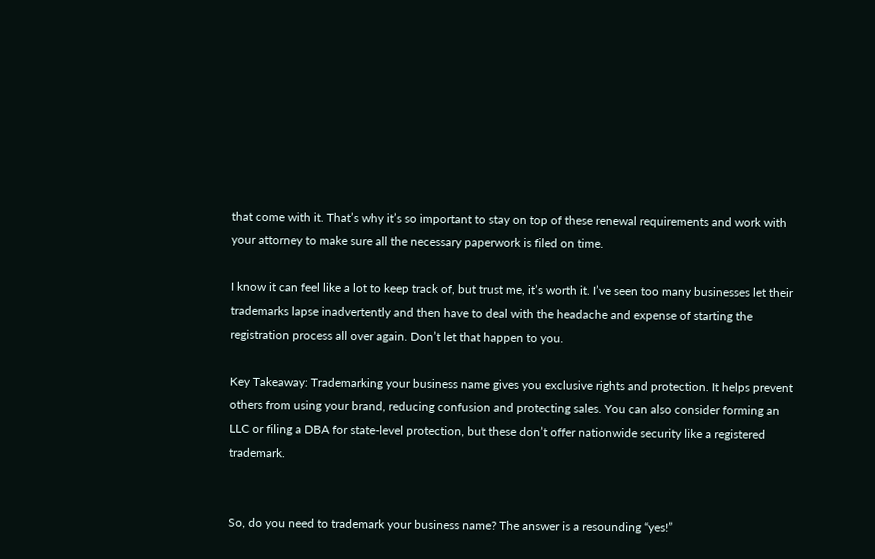that come with it. That’s why it’s so important to stay on top of these renewal requirements and work with your attorney to make sure all the necessary paperwork is filed on time.

I know it can feel like a lot to keep track of, but trust me, it’s worth it. I’ve seen too many businesses let their trademarks lapse inadvertently and then have to deal with the headache and expense of starting the registration process all over again. Don’t let that happen to you.

Key Takeaway: Trademarking your business name gives you exclusive rights and protection. It helps prevent others from using your brand, reducing confusion and protecting sales. You can also consider forming an LLC or filing a DBA for state-level protection, but these don’t offer nationwide security like a registered trademark.


So, do you need to trademark your business name? The answer is a resounding “yes!”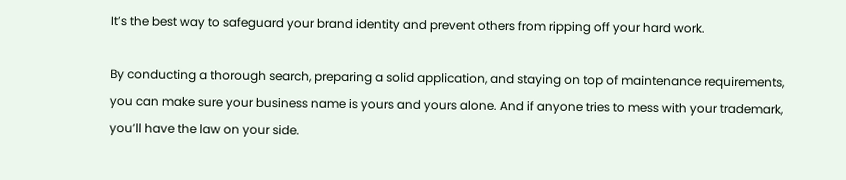It’s the best way to safeguard your brand identity and prevent others from ripping off your hard work.

By conducting a thorough search, preparing a solid application, and staying on top of maintenance requirements, you can make sure your business name is yours and yours alone. And if anyone tries to mess with your trademark, you’ll have the law on your side.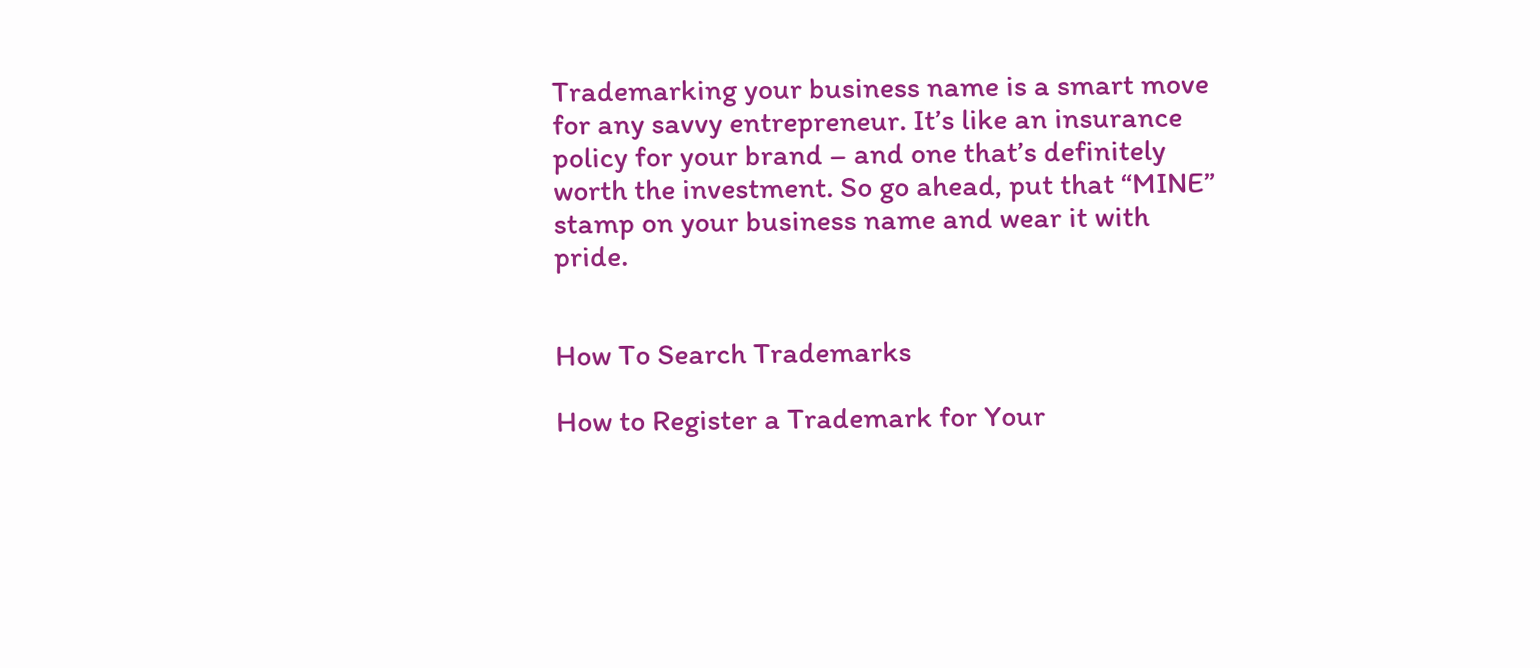Trademarking your business name is a smart move for any savvy entrepreneur. It’s like an insurance policy for your brand – and one that’s definitely worth the investment. So go ahead, put that “MINE” stamp on your business name and wear it with pride.


How To Search Trademarks

How to Register a Trademark for Your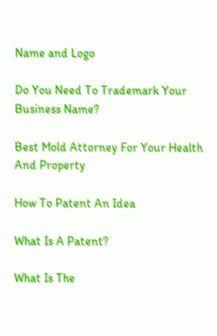Name and Logo

Do You Need To Trademark Your Business Name?

Best Mold Attorney For Your Health And Property

How To Patent An Idea

What Is A Patent?

What Is The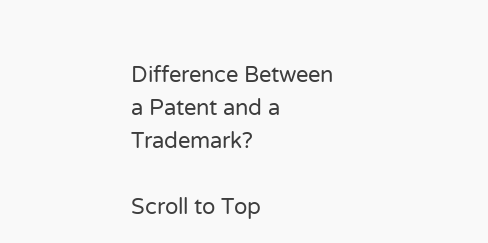Difference Between a Patent and a Trademark?

Scroll to Top